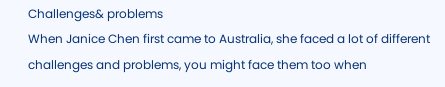Challenges& problems
When Janice Chen first came to Australia, she faced a lot of different challenges and problems, you might face them too when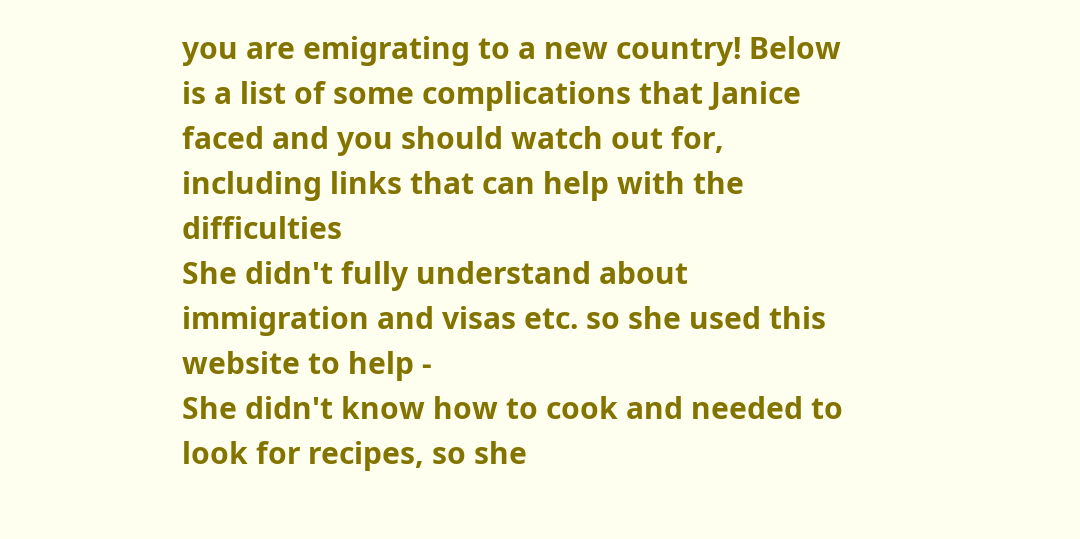you are emigrating to a new country! Below is a list of some complications that Janice faced and you should watch out for, including links that can help with the difficulties
She didn't fully understand about immigration and visas etc. so she used this website to help -
She didn't know how to cook and needed to look for recipes, so she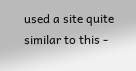used a site quite similar to this -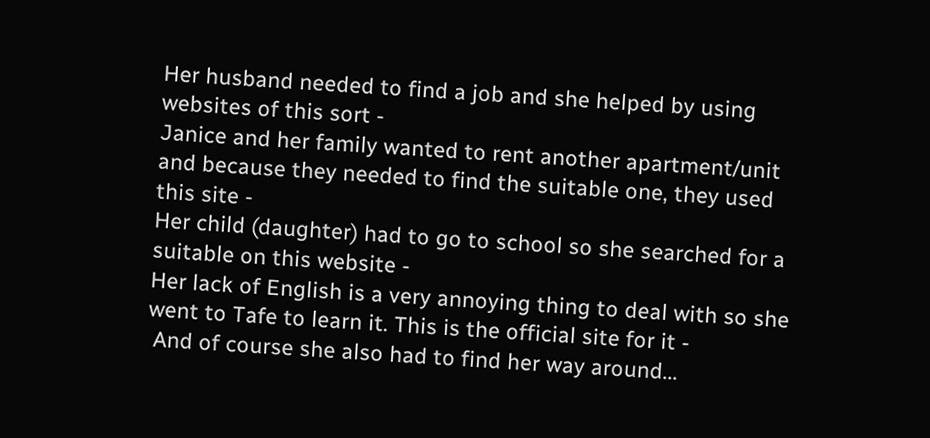Her husband needed to find a job and she helped by using websites of this sort -
Janice and her family wanted to rent another apartment/unit and because they needed to find the suitable one, they used this site -
Her child (daughter) had to go to school so she searched for a suitable on this website -
Her lack of English is a very annoying thing to deal with so she went to Tafe to learn it. This is the official site for it -
 And of course she also had to find her way around...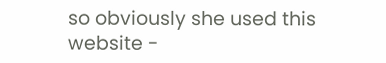so obviously she used this website -